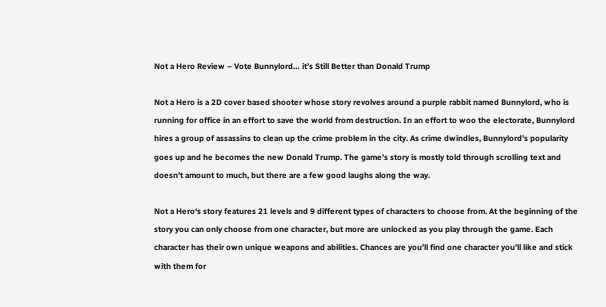Not a Hero Review – Vote Bunnylord… it’s Still Better than Donald Trump

Not a Hero is a 2D cover based shooter whose story revolves around a purple rabbit named Bunnylord, who is running for office in an effort to save the world from destruction. In an effort to woo the electorate, Bunnylord hires a group of assassins to clean up the crime problem in the city. As crime dwindles, Bunnylord’s popularity goes up and he becomes the new Donald Trump. The game’s story is mostly told through scrolling text and doesn’t amount to much, but there are a few good laughs along the way.

Not a Hero‘s story features 21 levels and 9 different types of characters to choose from. At the beginning of the story you can only choose from one character, but more are unlocked as you play through the game. Each character has their own unique weapons and abilities. Chances are you’ll find one character you’ll like and stick with them for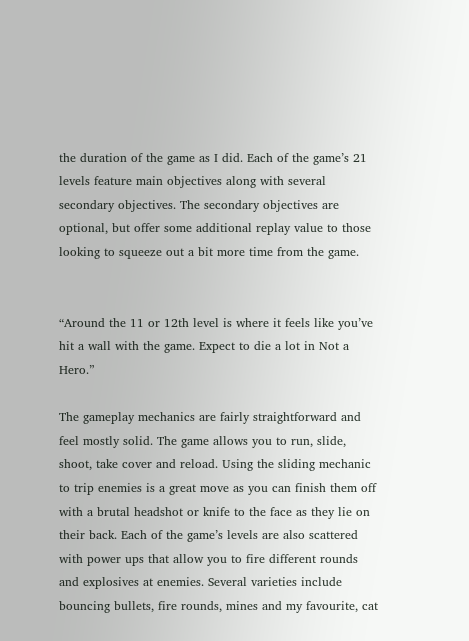the duration of the game as I did. Each of the game’s 21 levels feature main objectives along with several secondary objectives. The secondary objectives are optional, but offer some additional replay value to those looking to squeeze out a bit more time from the game.


“Around the 11 or 12th level is where it feels like you’ve hit a wall with the game. Expect to die a lot in Not a Hero.”

The gameplay mechanics are fairly straightforward and feel mostly solid. The game allows you to run, slide, shoot, take cover and reload. Using the sliding mechanic to trip enemies is a great move as you can finish them off with a brutal headshot or knife to the face as they lie on their back. Each of the game’s levels are also scattered with power ups that allow you to fire different rounds and explosives at enemies. Several varieties include bouncing bullets, fire rounds, mines and my favourite, cat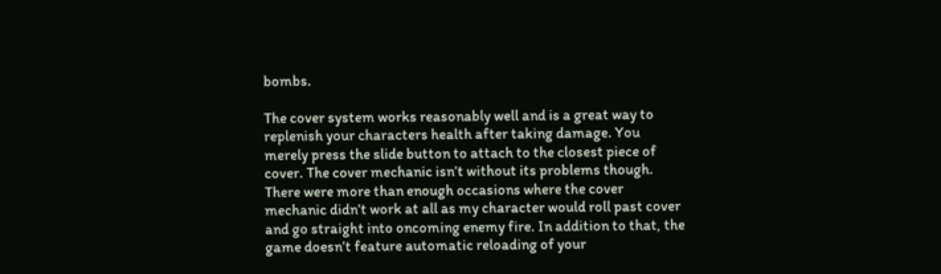bombs.

The cover system works reasonably well and is a great way to replenish your characters health after taking damage. You merely press the slide button to attach to the closest piece of cover. The cover mechanic isn’t without its problems though. There were more than enough occasions where the cover mechanic didn’t work at all as my character would roll past cover and go straight into oncoming enemy fire. In addition to that, the game doesn’t feature automatic reloading of your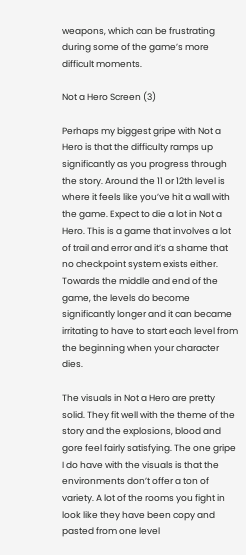weapons, which can be frustrating during some of the game’s more difficult moments.

Not a Hero Screen (3)

Perhaps my biggest gripe with Not a Hero is that the difficulty ramps up significantly as you progress through the story. Around the 11 or 12th level is where it feels like you’ve hit a wall with the game. Expect to die a lot in Not a Hero. This is a game that involves a lot of trail and error and it’s a shame that no checkpoint system exists either. Towards the middle and end of the game, the levels do become significantly longer and it can became irritating to have to start each level from the beginning when your character dies.

The visuals in Not a Hero are pretty solid. They fit well with the theme of the story and the explosions, blood and gore feel fairly satisfying. The one gripe I do have with the visuals is that the environments don’t offer a ton of variety. A lot of the rooms you fight in look like they have been copy and pasted from one level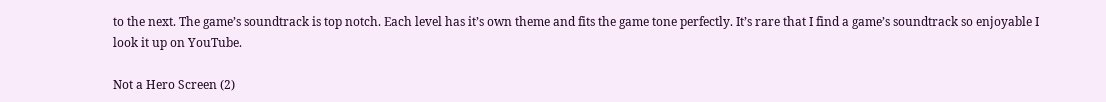to the next. The game’s soundtrack is top notch. Each level has it’s own theme and fits the game tone perfectly. It’s rare that I find a game’s soundtrack so enjoyable I look it up on YouTube.

Not a Hero Screen (2)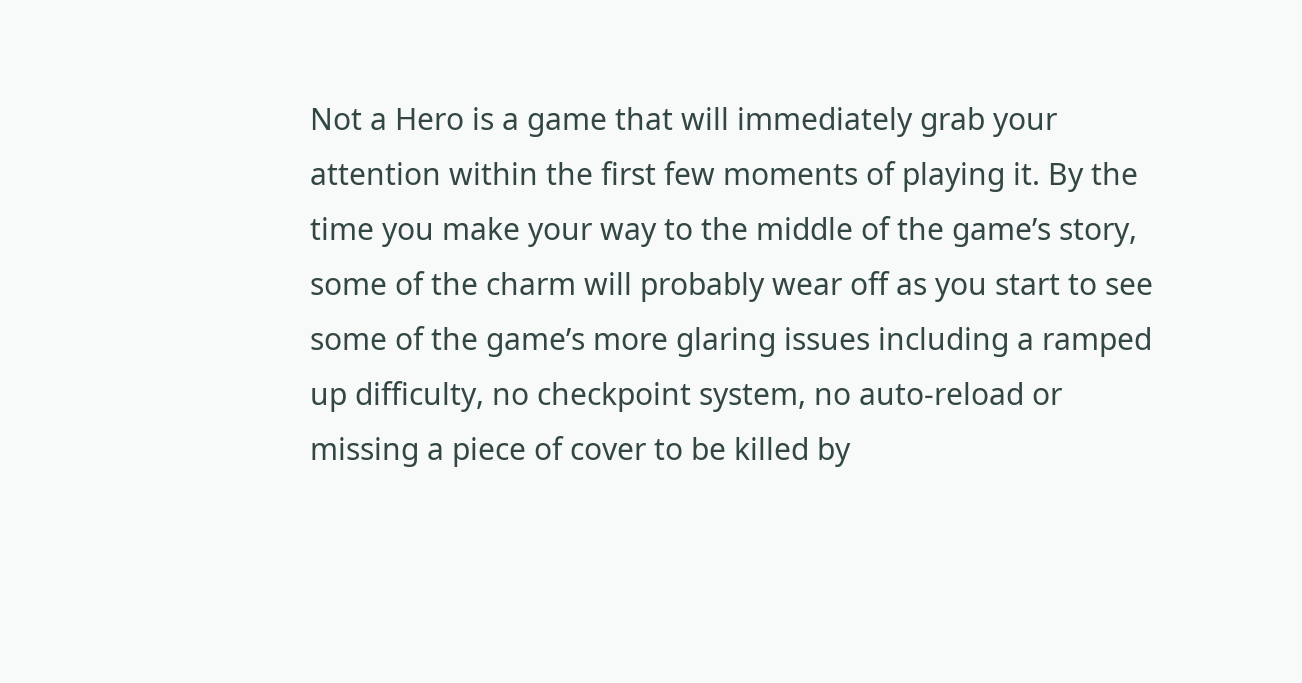Not a Hero is a game that will immediately grab your attention within the first few moments of playing it. By the time you make your way to the middle of the game’s story, some of the charm will probably wear off as you start to see some of the game’s more glaring issues including a ramped up difficulty, no checkpoint system, no auto-reload or missing a piece of cover to be killed by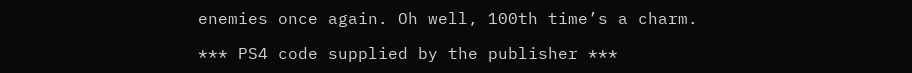enemies once again. Oh well, 100th time’s a charm.

*** PS4 code supplied by the publisher ***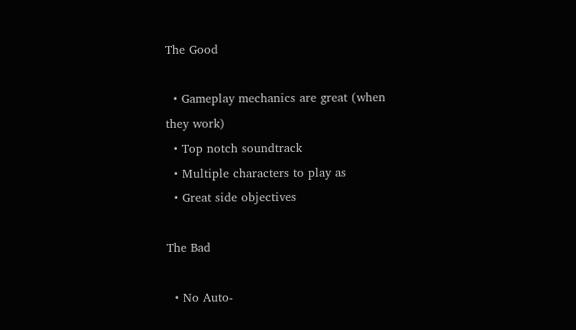The Good

  • Gameplay mechanics are great (when they work)
  • Top notch soundtrack
  • Multiple characters to play as
  • Great side objectives

The Bad

  • No Auto-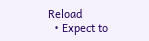Reload
  • Expect to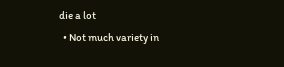die a lot
  • Not much variety in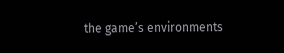the game’s environments